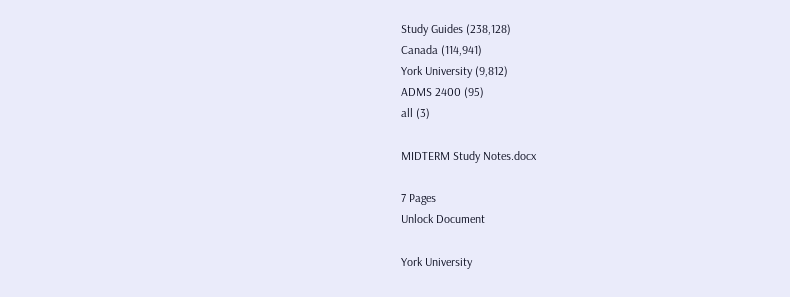Study Guides (238,128)
Canada (114,941)
York University (9,812)
ADMS 2400 (95)
all (3)

MIDTERM Study Notes.docx

7 Pages
Unlock Document

York University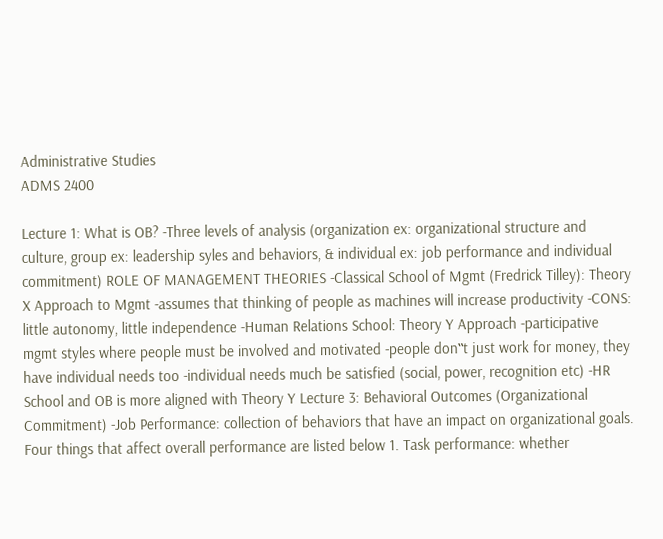Administrative Studies
ADMS 2400

Lecture 1: What is OB? -Three levels of analysis (organization ex: organizational structure and culture, group ex: leadership syles and behaviors, & individual ex: job performance and individual commitment) ROLE OF MANAGEMENT THEORIES -Classical School of Mgmt (Fredrick Tilley): Theory X Approach to Mgmt -assumes that thinking of people as machines will increase productivity -CONS: little autonomy, little independence -Human Relations School: Theory Y Approach -participative mgmt styles where people must be involved and motivated -people don‟t just work for money, they have individual needs too -individual needs much be satisfied (social, power, recognition etc) -HR School and OB is more aligned with Theory Y Lecture 3: Behavioral Outcomes (Organizational Commitment) -Job Performance: collection of behaviors that have an impact on organizational goals. Four things that affect overall performance are listed below 1. Task performance: whether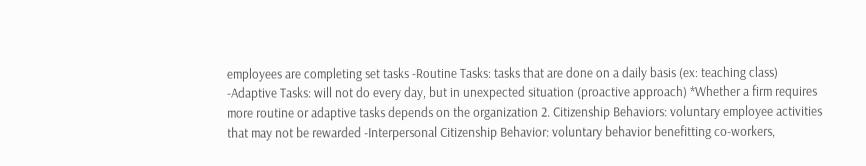employees are completing set tasks -Routine Tasks: tasks that are done on a daily basis (ex: teaching class) -Adaptive Tasks: will not do every day, but in unexpected situation (proactive approach) *Whether a firm requires more routine or adaptive tasks depends on the organization 2. Citizenship Behaviors: voluntary employee activities that may not be rewarded -Interpersonal Citizenship Behavior: voluntary behavior benefitting co-workers,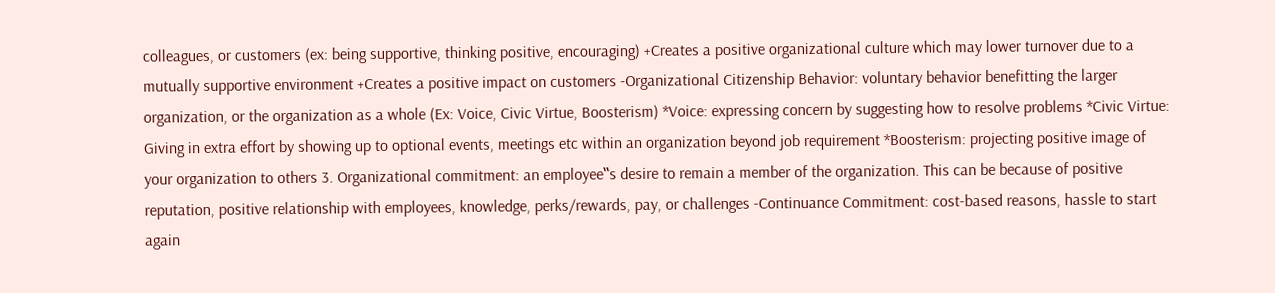colleagues, or customers (ex: being supportive, thinking positive, encouraging) +Creates a positive organizational culture which may lower turnover due to a mutually supportive environment +Creates a positive impact on customers -Organizational Citizenship Behavior: voluntary behavior benefitting the larger organization, or the organization as a whole (Ex: Voice, Civic Virtue, Boosterism) *Voice: expressing concern by suggesting how to resolve problems *Civic Virtue: Giving in extra effort by showing up to optional events, meetings etc within an organization beyond job requirement *Boosterism: projecting positive image of your organization to others 3. Organizational commitment: an employee‟s desire to remain a member of the organization. This can be because of positive reputation, positive relationship with employees, knowledge, perks/rewards, pay, or challenges -Continuance Commitment: cost-based reasons, hassle to start again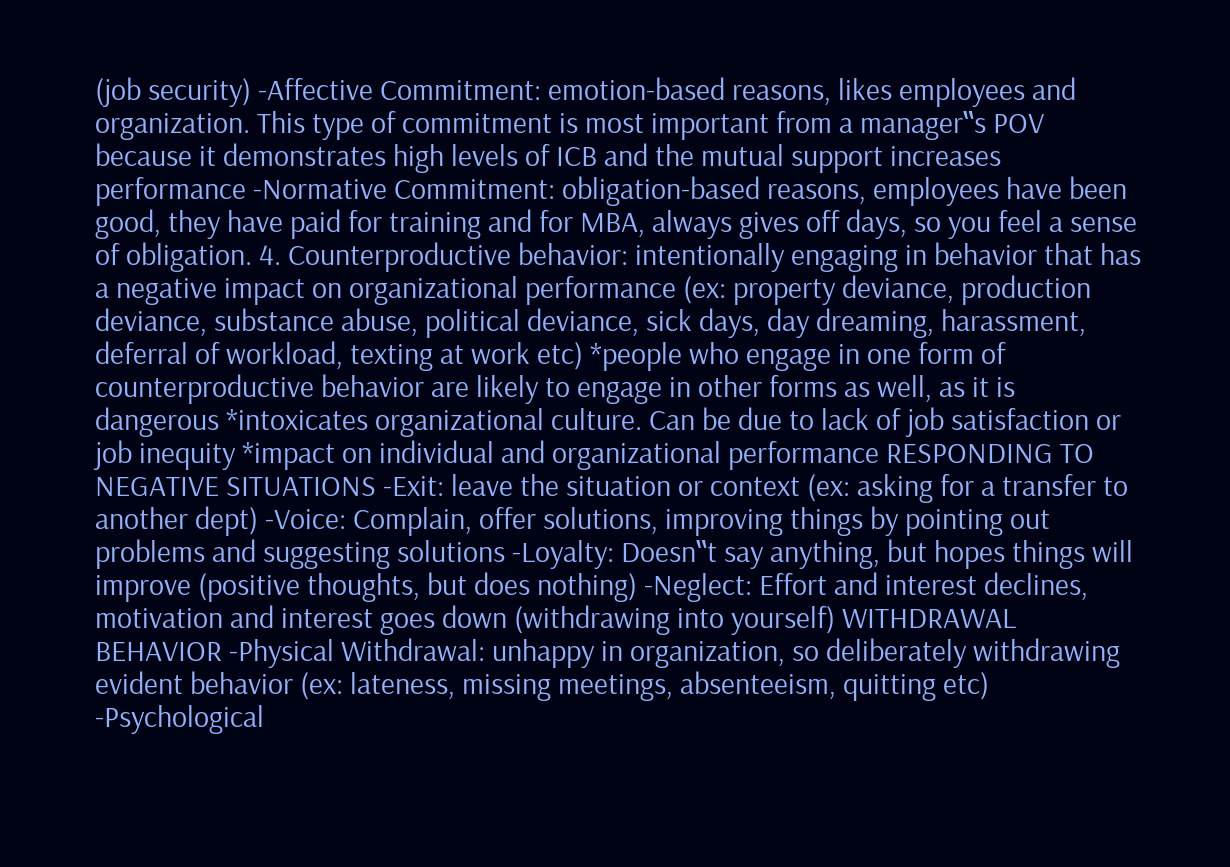(job security) -Affective Commitment: emotion-based reasons, likes employees and organization. This type of commitment is most important from a manager‟s POV because it demonstrates high levels of ICB and the mutual support increases performance -Normative Commitment: obligation-based reasons, employees have been good, they have paid for training and for MBA, always gives off days, so you feel a sense of obligation. 4. Counterproductive behavior: intentionally engaging in behavior that has a negative impact on organizational performance (ex: property deviance, production deviance, substance abuse, political deviance, sick days, day dreaming, harassment, deferral of workload, texting at work etc) *people who engage in one form of counterproductive behavior are likely to engage in other forms as well, as it is dangerous *intoxicates organizational culture. Can be due to lack of job satisfaction or job inequity *impact on individual and organizational performance RESPONDING TO NEGATIVE SITUATIONS -Exit: leave the situation or context (ex: asking for a transfer to another dept) -Voice: Complain, offer solutions, improving things by pointing out problems and suggesting solutions -Loyalty: Doesn‟t say anything, but hopes things will improve (positive thoughts, but does nothing) -Neglect: Effort and interest declines, motivation and interest goes down (withdrawing into yourself) WITHDRAWAL BEHAVIOR -Physical Withdrawal: unhappy in organization, so deliberately withdrawing evident behavior (ex: lateness, missing meetings, absenteeism, quitting etc) -Psychological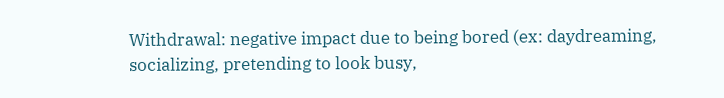Withdrawal: negative impact due to being bored (ex: daydreaming, socializing, pretending to look busy,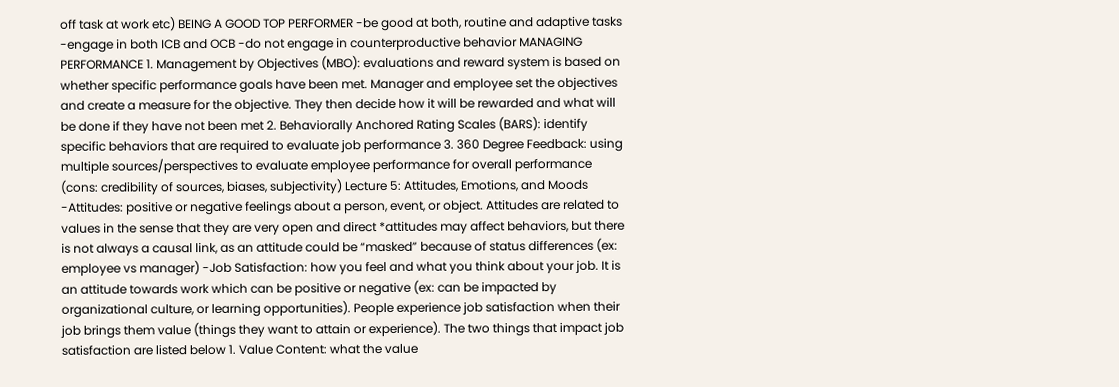off task at work etc) BEING A GOOD TOP PERFORMER -be good at both, routine and adaptive tasks -engage in both ICB and OCB -do not engage in counterproductive behavior MANAGING PERFORMANCE 1. Management by Objectives (MBO): evaluations and reward system is based on whether specific performance goals have been met. Manager and employee set the objectives and create a measure for the objective. They then decide how it will be rewarded and what will be done if they have not been met 2. Behaviorally Anchored Rating Scales (BARS): identify specific behaviors that are required to evaluate job performance 3. 360 Degree Feedback: using multiple sources/perspectives to evaluate employee performance for overall performance (cons: credibility of sources, biases, subjectivity) Lecture 5: Attitudes, Emotions, and Moods -Attitudes: positive or negative feelings about a person, event, or object. Attitudes are related to values in the sense that they are very open and direct *attitudes may affect behaviors, but there is not always a causal link, as an attitude could be “masked” because of status differences (ex: employee vs manager) -Job Satisfaction: how you feel and what you think about your job. It is an attitude towards work which can be positive or negative (ex: can be impacted by organizational culture, or learning opportunities). People experience job satisfaction when their job brings them value (things they want to attain or experience). The two things that impact job satisfaction are listed below 1. Value Content: what the value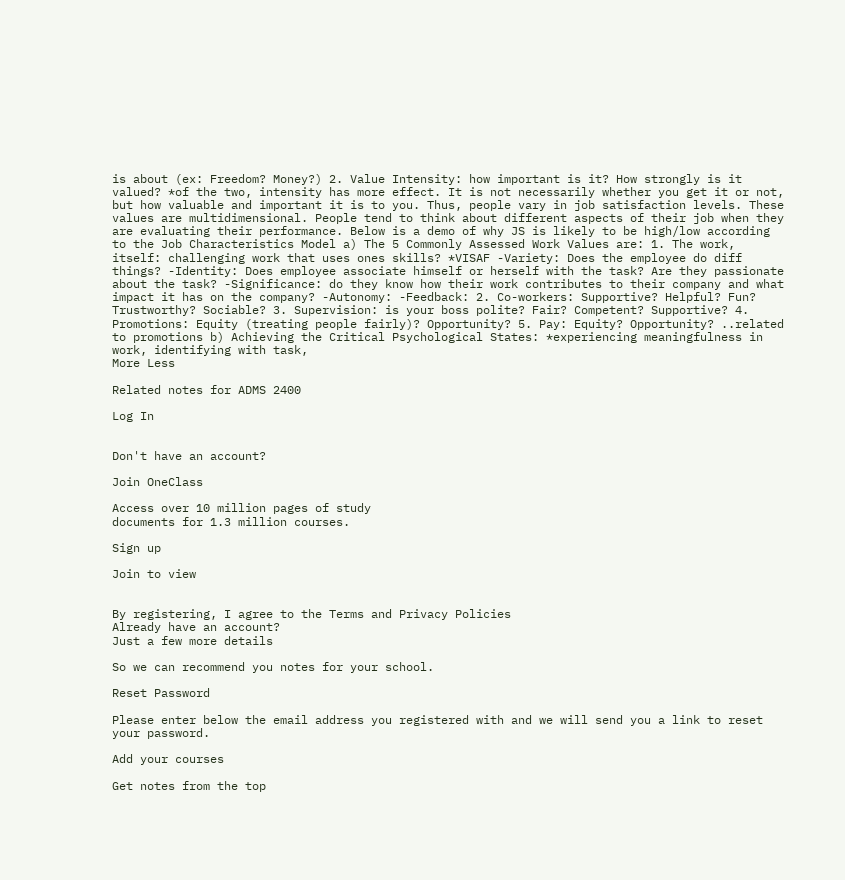is about (ex: Freedom? Money?) 2. Value Intensity: how important is it? How strongly is it valued? *of the two, intensity has more effect. It is not necessarily whether you get it or not, but how valuable and important it is to you. Thus, people vary in job satisfaction levels. These values are multidimensional. People tend to think about different aspects of their job when they are evaluating their performance. Below is a demo of why JS is likely to be high/low according to the Job Characteristics Model a) The 5 Commonly Assessed Work Values are: 1. The work, itself: challenging work that uses ones skills? *VISAF -Variety: Does the employee do diff things? -Identity: Does employee associate himself or herself with the task? Are they passionate about the task? -Significance: do they know how their work contributes to their company and what impact it has on the company? -Autonomy: -Feedback: 2. Co-workers: Supportive? Helpful? Fun? Trustworthy? Sociable? 3. Supervision: is your boss polite? Fair? Competent? Supportive? 4. Promotions: Equity (treating people fairly)? Opportunity? 5. Pay: Equity? Opportunity? ..related to promotions b) Achieving the Critical Psychological States: *experiencing meaningfulness in work, identifying with task,
More Less

Related notes for ADMS 2400

Log In


Don't have an account?

Join OneClass

Access over 10 million pages of study
documents for 1.3 million courses.

Sign up

Join to view


By registering, I agree to the Terms and Privacy Policies
Already have an account?
Just a few more details

So we can recommend you notes for your school.

Reset Password

Please enter below the email address you registered with and we will send you a link to reset your password.

Add your courses

Get notes from the top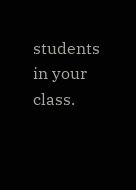students in your class.